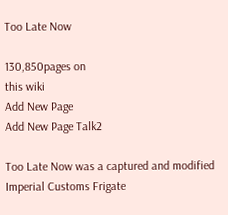Too Late Now

130,850pages on
this wiki
Add New Page
Add New Page Talk2

Too Late Now was a captured and modified Imperial Customs Frigate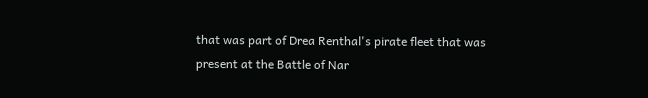that was part of Drea Renthal's pirate fleet that was present at the Battle of Nar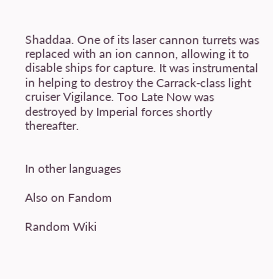Shaddaa. One of its laser cannon turrets was replaced with an ion cannon, allowing it to disable ships for capture. It was instrumental in helping to destroy the Carrack-class light cruiser Vigilance. Too Late Now was destroyed by Imperial forces shortly thereafter.


In other languages

Also on Fandom

Random Wiki